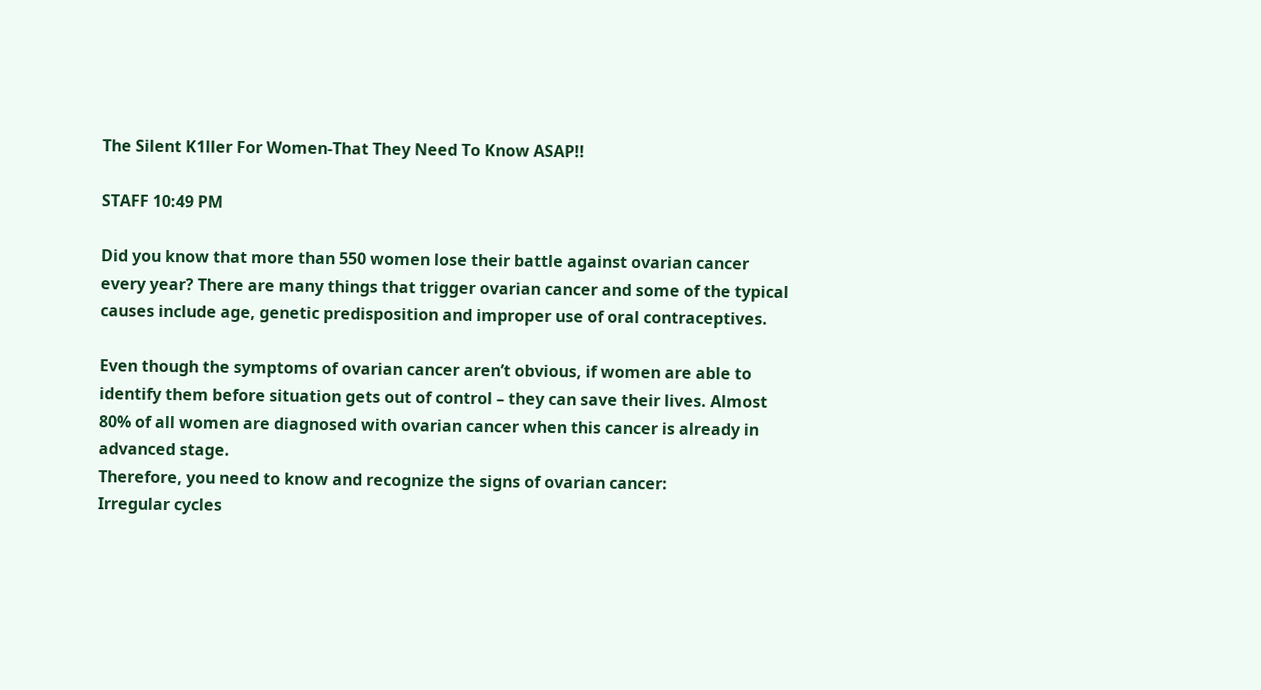The Silent K1ller For Women-That They Need To Know ASAP!!

STAFF 10:49 PM

Did you know that more than 550 women lose their battle against ovarian cancer every year? There are many things that trigger ovarian cancer and some of the typical causes include age, genetic predisposition and improper use of oral contraceptives.

Even though the symptoms of ovarian cancer aren’t obvious, if women are able to identify them before situation gets out of control – they can save their lives. Almost 80% of all women are diagnosed with ovarian cancer when this cancer is already in advanced stage.
Therefore, you need to know and recognize the signs of ovarian cancer:
Irregular cycles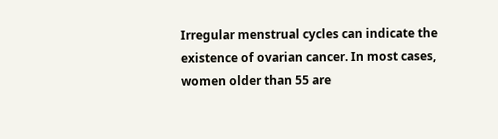Irregular menstrual cycles can indicate the existence of ovarian cancer. In most cases, women older than 55 are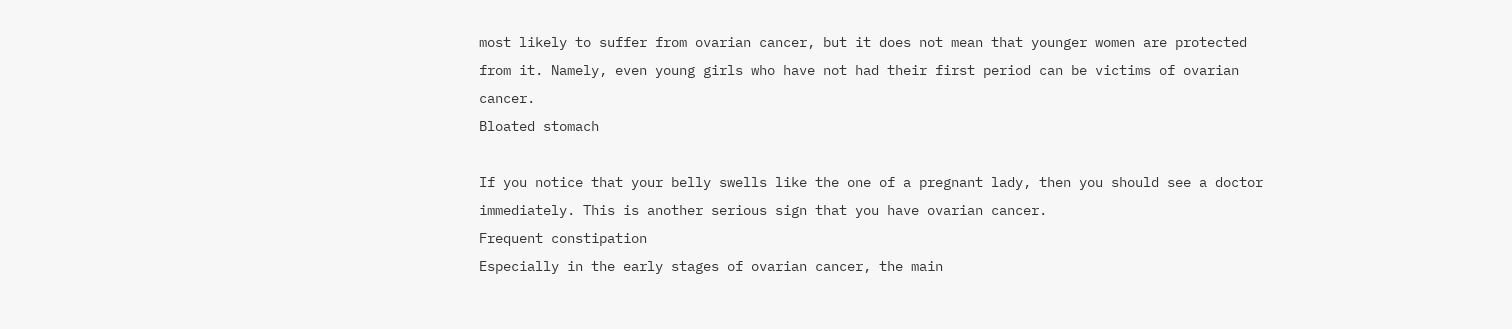most likely to suffer from ovarian cancer, but it does not mean that younger women are protected from it. Namely, even young girls who have not had their first period can be victims of ovarian cancer.
Bloated stomach

If you notice that your belly swells like the one of a pregnant lady, then you should see a doctor immediately. This is another serious sign that you have ovarian cancer.
Frequent constipation
Especially in the early stages of ovarian cancer, the main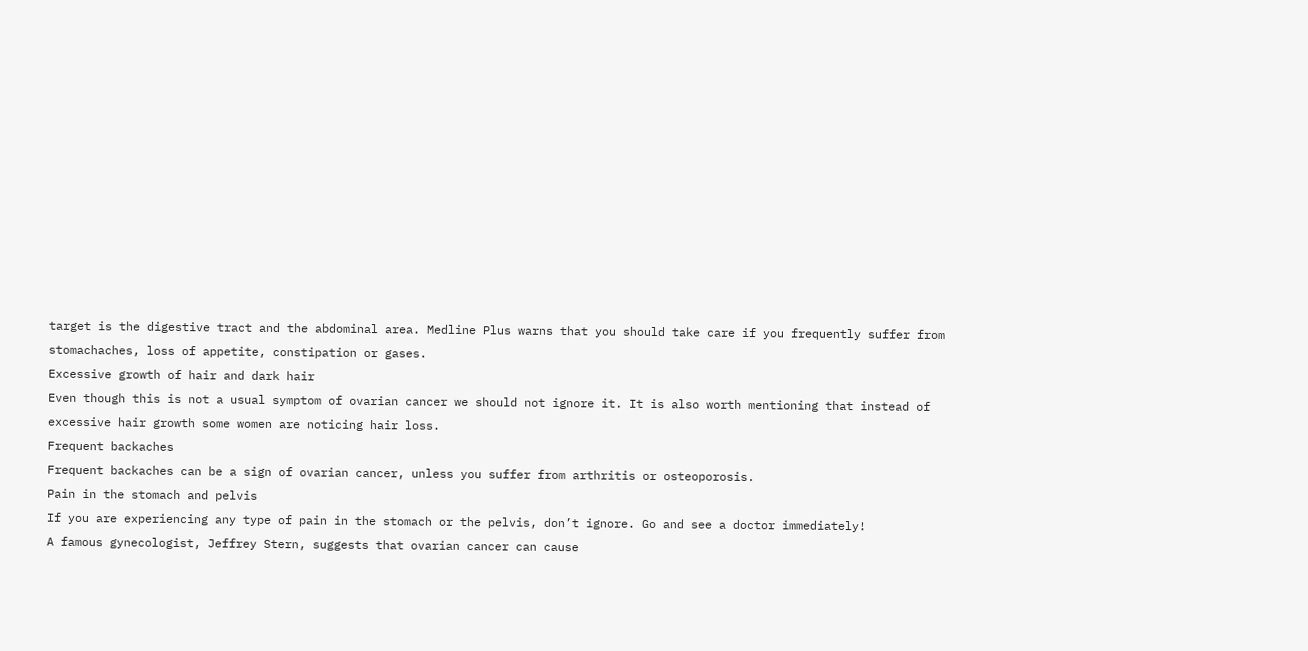target is the digestive tract and the abdominal area. Medline Plus warns that you should take care if you frequently suffer from stomachaches, loss of appetite, constipation or gases.
Excessive growth of hair and dark hair
Even though this is not a usual symptom of ovarian cancer we should not ignore it. It is also worth mentioning that instead of excessive hair growth some women are noticing hair loss.
Frequent backaches
Frequent backaches can be a sign of ovarian cancer, unless you suffer from arthritis or osteoporosis.
Pain in the stomach and pelvis
If you are experiencing any type of pain in the stomach or the pelvis, don’t ignore. Go and see a doctor immediately!
A famous gynecologist, Jeffrey Stern, suggests that ovarian cancer can cause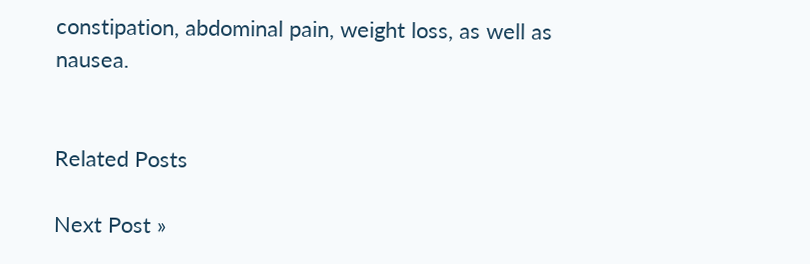constipation, abdominal pain, weight loss, as well as nausea.


Related Posts

Next Post »